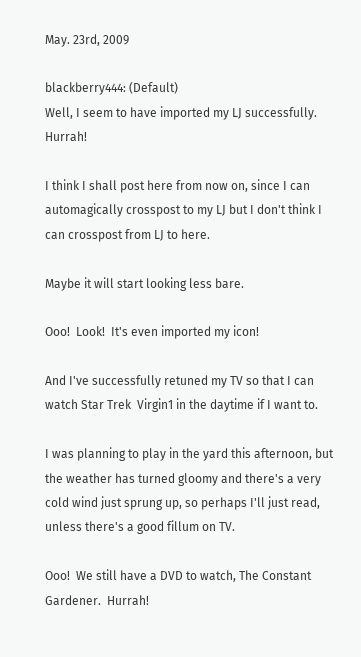May. 23rd, 2009

blackberry444: (Default)
Well, I seem to have imported my LJ successfully.  Hurrah!

I think I shall post here from now on, since I can automagically crosspost to my LJ but I don't think I can crosspost from LJ to here.

Maybe it will start looking less bare.

Ooo!  Look!  It's even imported my icon!

And I've successfully retuned my TV so that I can watch Star Trek  Virgin1 in the daytime if I want to.

I was planning to play in the yard this afternoon, but the weather has turned gloomy and there's a very cold wind just sprung up, so perhaps I'll just read, unless there's a good fillum on TV.

Ooo!  We still have a DVD to watch, The Constant Gardener.  Hurrah!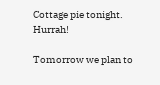Cottage pie tonight.  Hurrah!

Tomorrow we plan to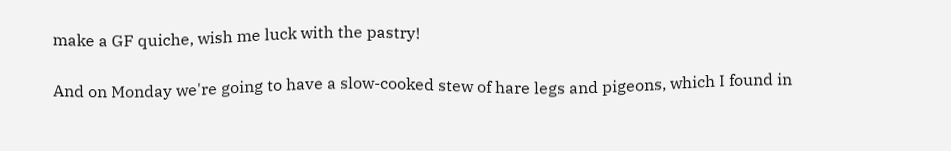make a GF quiche, wish me luck with the pastry!

And on Monday we're going to have a slow-cooked stew of hare legs and pigeons, which I found in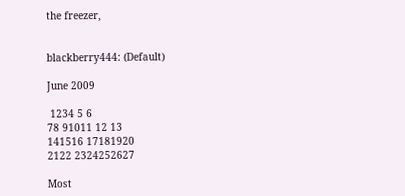the freezer,


blackberry444: (Default)

June 2009

 1234 5 6
78 91011 12 13
141516 17181920
2122 2324252627

Most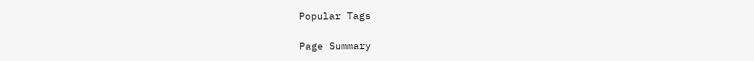Popular Tags

Page Summary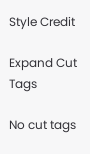Style Credit

Expand Cut Tags

No cut tags